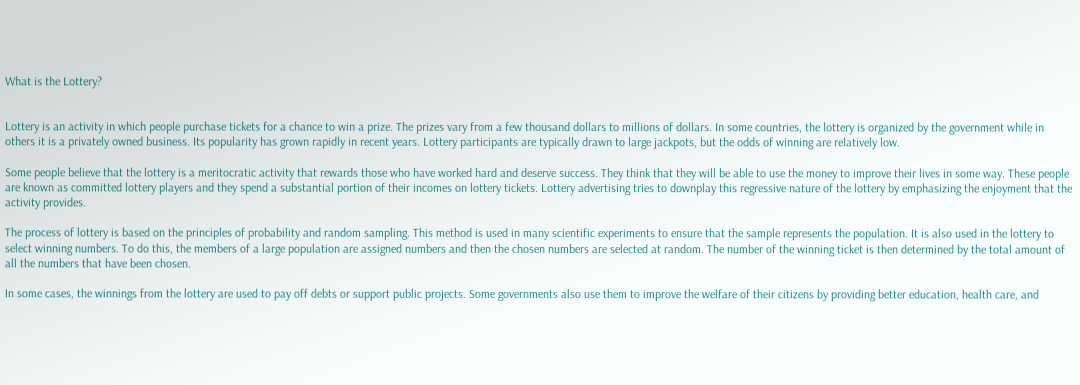What is the Lottery?


Lottery is an activity in which people purchase tickets for a chance to win a prize. The prizes vary from a few thousand dollars to millions of dollars. In some countries, the lottery is organized by the government while in others it is a privately owned business. Its popularity has grown rapidly in recent years. Lottery participants are typically drawn to large jackpots, but the odds of winning are relatively low.

Some people believe that the lottery is a meritocratic activity that rewards those who have worked hard and deserve success. They think that they will be able to use the money to improve their lives in some way. These people are known as committed lottery players and they spend a substantial portion of their incomes on lottery tickets. Lottery advertising tries to downplay this regressive nature of the lottery by emphasizing the enjoyment that the activity provides.

The process of lottery is based on the principles of probability and random sampling. This method is used in many scientific experiments to ensure that the sample represents the population. It is also used in the lottery to select winning numbers. To do this, the members of a large population are assigned numbers and then the chosen numbers are selected at random. The number of the winning ticket is then determined by the total amount of all the numbers that have been chosen.

In some cases, the winnings from the lottery are used to pay off debts or support public projects. Some governments also use them to improve the welfare of their citizens by providing better education, health care, and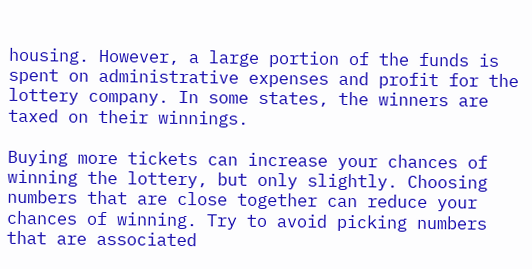housing. However, a large portion of the funds is spent on administrative expenses and profit for the lottery company. In some states, the winners are taxed on their winnings.

Buying more tickets can increase your chances of winning the lottery, but only slightly. Choosing numbers that are close together can reduce your chances of winning. Try to avoid picking numbers that are associated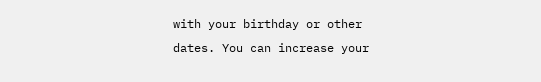with your birthday or other dates. You can increase your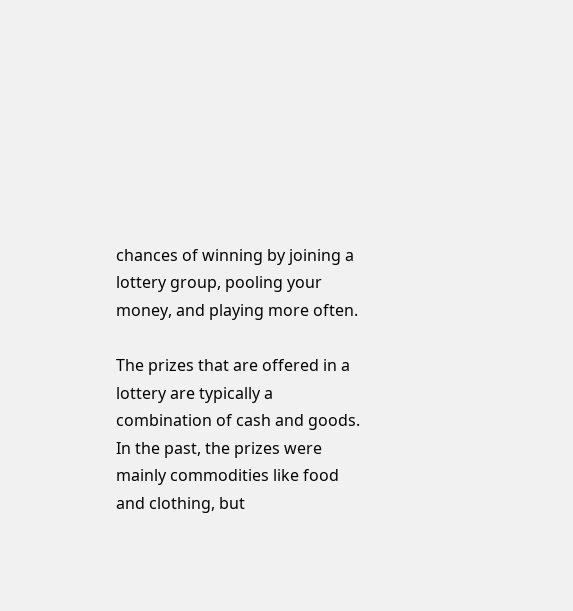chances of winning by joining a lottery group, pooling your money, and playing more often.

The prizes that are offered in a lottery are typically a combination of cash and goods. In the past, the prizes were mainly commodities like food and clothing, but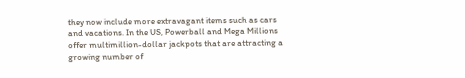they now include more extravagant items such as cars and vacations. In the US, Powerball and Mega Millions offer multimillion-dollar jackpots that are attracting a growing number of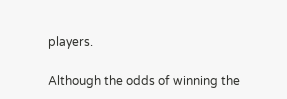players.

Although the odds of winning the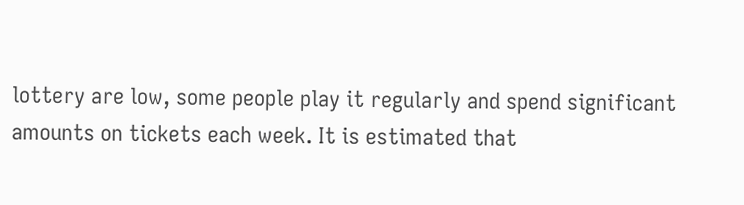lottery are low, some people play it regularly and spend significant amounts on tickets each week. It is estimated that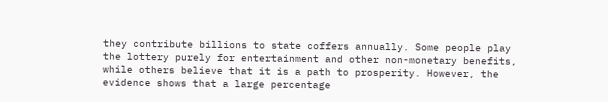they contribute billions to state coffers annually. Some people play the lottery purely for entertainment and other non-monetary benefits, while others believe that it is a path to prosperity. However, the evidence shows that a large percentage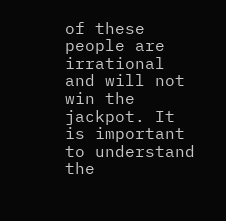of these people are irrational and will not win the jackpot. It is important to understand the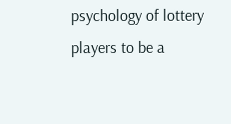psychology of lottery players to be a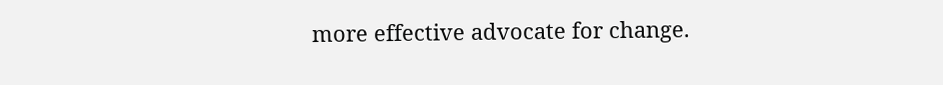more effective advocate for change.